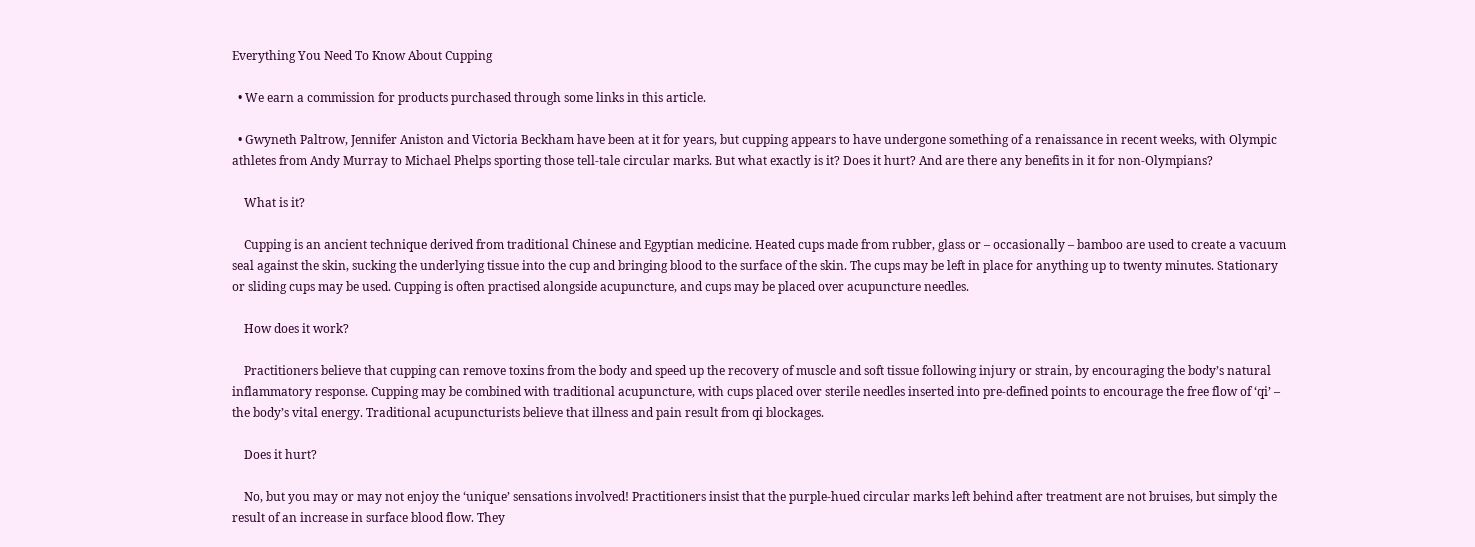Everything You Need To Know About Cupping

  • We earn a commission for products purchased through some links in this article.

  • Gwyneth Paltrow, Jennifer Aniston and Victoria Beckham have been at it for years, but cupping appears to have undergone something of a renaissance in recent weeks, with Olympic athletes from Andy Murray to Michael Phelps sporting those tell-tale circular marks. But what exactly is it? Does it hurt? And are there any benefits in it for non-Olympians?

    What is it?

    Cupping is an ancient technique derived from traditional Chinese and Egyptian medicine. Heated cups made from rubber, glass or – occasionally – bamboo are used to create a vacuum seal against the skin, sucking the underlying tissue into the cup and bringing blood to the surface of the skin. The cups may be left in place for anything up to twenty minutes. Stationary or sliding cups may be used. Cupping is often practised alongside acupuncture, and cups may be placed over acupuncture needles.

    How does it work?

    Practitioners believe that cupping can remove toxins from the body and speed up the recovery of muscle and soft tissue following injury or strain, by encouraging the body’s natural inflammatory response. Cupping may be combined with traditional acupuncture, with cups placed over sterile needles inserted into pre-defined points to encourage the free flow of ‘qi’ – the body’s vital energy. Traditional acupuncturists believe that illness and pain result from qi blockages.

    Does it hurt?

    No, but you may or may not enjoy the ‘unique’ sensations involved! Practitioners insist that the purple-hued circular marks left behind after treatment are not bruises, but simply the result of an increase in surface blood flow. They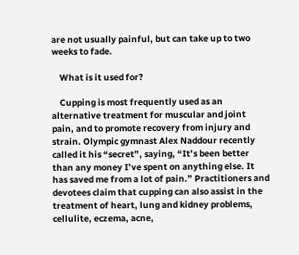are not usually painful, but can take up to two weeks to fade.

    What is it used for?

    Cupping is most frequently used as an alternative treatment for muscular and joint pain, and to promote recovery from injury and strain. Olympic gymnast Alex Naddour recently called it his “secret”, saying, “It’s been better than any money I’ve spent on anything else. It has saved me from a lot of pain.” Practitioners and devotees claim that cupping can also assist in the treatment of heart, lung and kidney problems, cellulite, eczema, acne,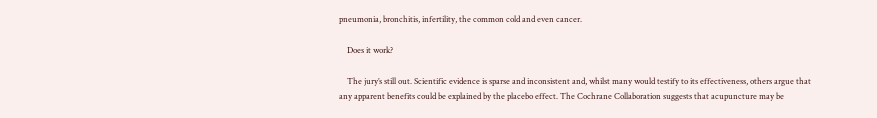pneumonia, bronchitis, infertility, the common cold and even cancer.

    Does it work?

    The jury’s still out. Scientific evidence is sparse and inconsistent and, whilst many would testify to its effectiveness, others argue that any apparent benefits could be explained by the placebo effect. The Cochrane Collaboration suggests that acupuncture may be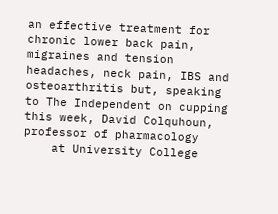an effective treatment for chronic lower back pain, migraines and tension headaches, neck pain, IBS and osteoarthritis but, speaking to The Independent on cupping this week, David Colquhoun, professor of pharmacology
    at University College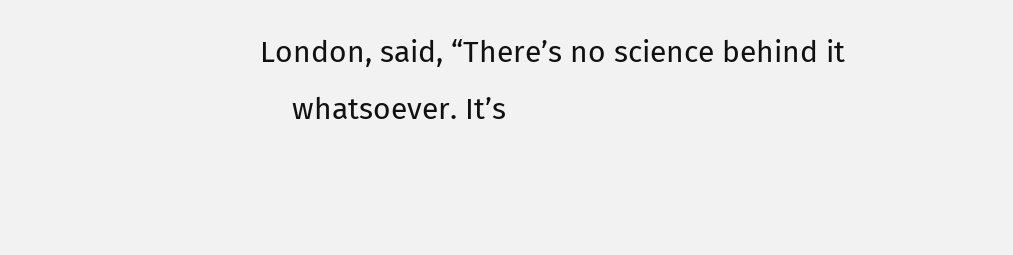London, said, “There’s no science behind it
    whatsoever. It’s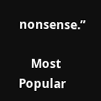nonsense.”

    Most Popular